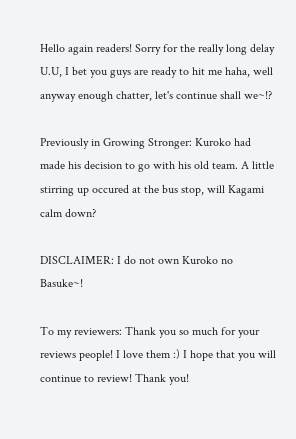Hello again readers! Sorry for the really long delay U.U, I bet you guys are ready to hit me haha, well anyway enough chatter, let's continue shall we~!?

Previously in Growing Stronger: Kuroko had made his decision to go with his old team. A little stirring up occured at the bus stop, will Kagami calm down?

DISCLAIMER: I do not own Kuroko no Basuke~!

To my reviewers: Thank you so much for your reviews people! I love them :) I hope that you will continue to review! Thank you!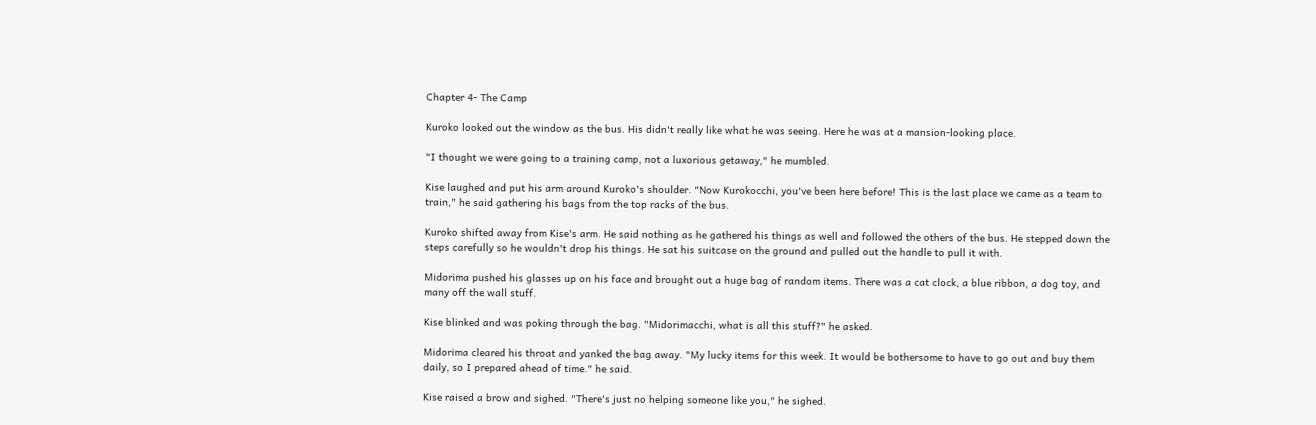Chapter 4- The Camp

Kuroko looked out the window as the bus. His didn't really like what he was seeing. Here he was at a mansion-looking place.

"I thought we were going to a training camp, not a luxorious getaway," he mumbled.

Kise laughed and put his arm around Kuroko's shoulder. "Now Kurokocchi, you've been here before! This is the last place we came as a team to train," he said gathering his bags from the top racks of the bus.

Kuroko shifted away from Kise's arm. He said nothing as he gathered his things as well and followed the others of the bus. He stepped down the steps carefully so he wouldn't drop his things. He sat his suitcase on the ground and pulled out the handle to pull it with.

Midorima pushed his glasses up on his face and brought out a huge bag of random items. There was a cat clock, a blue ribbon, a dog toy, and many off the wall stuff.

Kise blinked and was poking through the bag. "Midorimacchi, what is all this stuff?" he asked.

Midorima cleared his throat and yanked the bag away. "My lucky items for this week. It would be bothersome to have to go out and buy them daily, so I prepared ahead of time." he said.

Kise raised a brow and sighed. "There's just no helping someone like you," he sighed.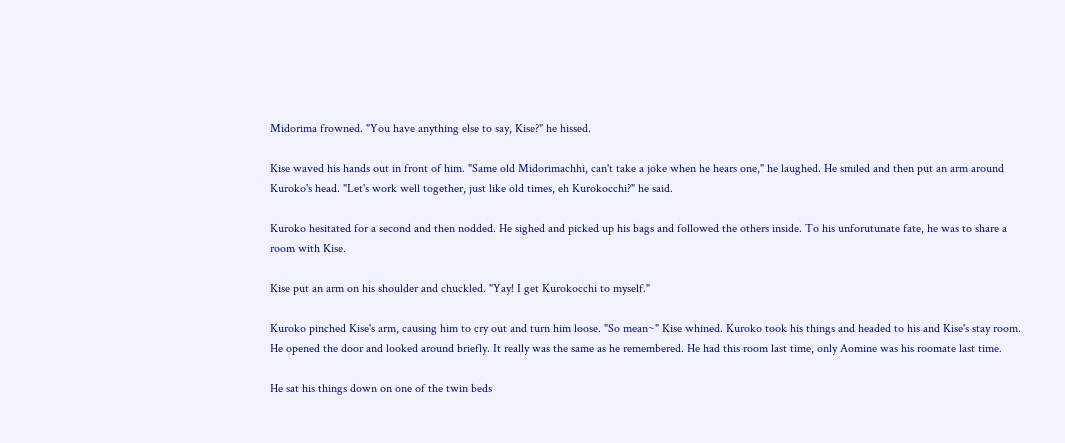Midorima frowned. "You have anything else to say, Kise?" he hissed.

Kise waved his hands out in front of him. "Same old Midorimachhi, can't take a joke when he hears one," he laughed. He smiled and then put an arm around Kuroko's head. "Let's work well together, just like old times, eh Kurokocchi?" he said.

Kuroko hesitated for a second and then nodded. He sighed and picked up his bags and followed the others inside. To his unforutunate fate, he was to share a room with Kise.

Kise put an arm on his shoulder and chuckled. "Yay! I get Kurokocchi to myself."

Kuroko pinched Kise's arm, causing him to cry out and turn him loose. "So mean~" Kise whined. Kuroko took his things and headed to his and Kise's stay room. He opened the door and looked around briefly. It really was the same as he remembered. He had this room last time, only Aomine was his roomate last time.

He sat his things down on one of the twin beds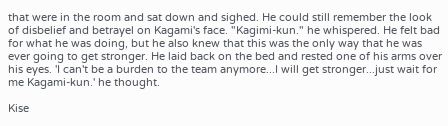that were in the room and sat down and sighed. He could still remember the look of disbelief and betrayel on Kagami's face. "Kagimi-kun." he whispered. He felt bad for what he was doing, but he also knew that this was the only way that he was ever going to get stronger. He laid back on the bed and rested one of his arms over his eyes. 'I can't be a burden to the team anymore...I will get stronger...just wait for me Kagami-kun.' he thought.

Kise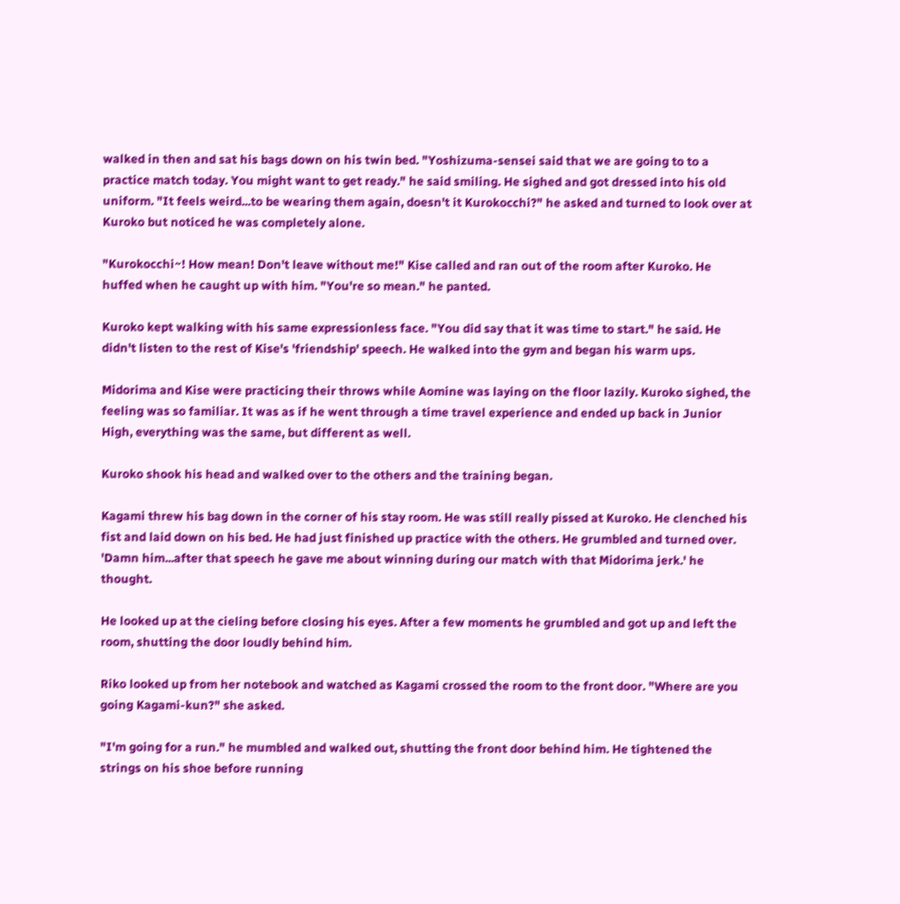walked in then and sat his bags down on his twin bed. "Yoshizuma-sensei said that we are going to to a practice match today. You might want to get ready." he said smiling. He sighed and got dressed into his old uniform. "It feels weird...to be wearing them again, doesn't it Kurokocchi?" he asked and turned to look over at Kuroko but noticed he was completely alone.

"Kurokocchi~! How mean! Don't leave without me!" Kise called and ran out of the room after Kuroko. He huffed when he caught up with him. "You're so mean." he panted.

Kuroko kept walking with his same expressionless face. "You did say that it was time to start." he said. He didn't listen to the rest of Kise's 'friendship' speech. He walked into the gym and began his warm ups.

Midorima and Kise were practicing their throws while Aomine was laying on the floor lazily. Kuroko sighed, the feeling was so familiar. It was as if he went through a time travel experience and ended up back in Junior High, everything was the same, but different as well.

Kuroko shook his head and walked over to the others and the training began.

Kagami threw his bag down in the corner of his stay room. He was still really pissed at Kuroko. He clenched his fist and laid down on his bed. He had just finished up practice with the others. He grumbled and turned over. 'Damn him...after that speech he gave me about winning during our match with that Midorima jerk.' he thought.

He looked up at the cieling before closing his eyes. After a few moments he grumbled and got up and left the room, shutting the door loudly behind him.

Riko looked up from her notebook and watched as Kagami crossed the room to the front door. "Where are you going Kagami-kun?" she asked.

"I'm going for a run." he mumbled and walked out, shutting the front door behind him. He tightened the strings on his shoe before running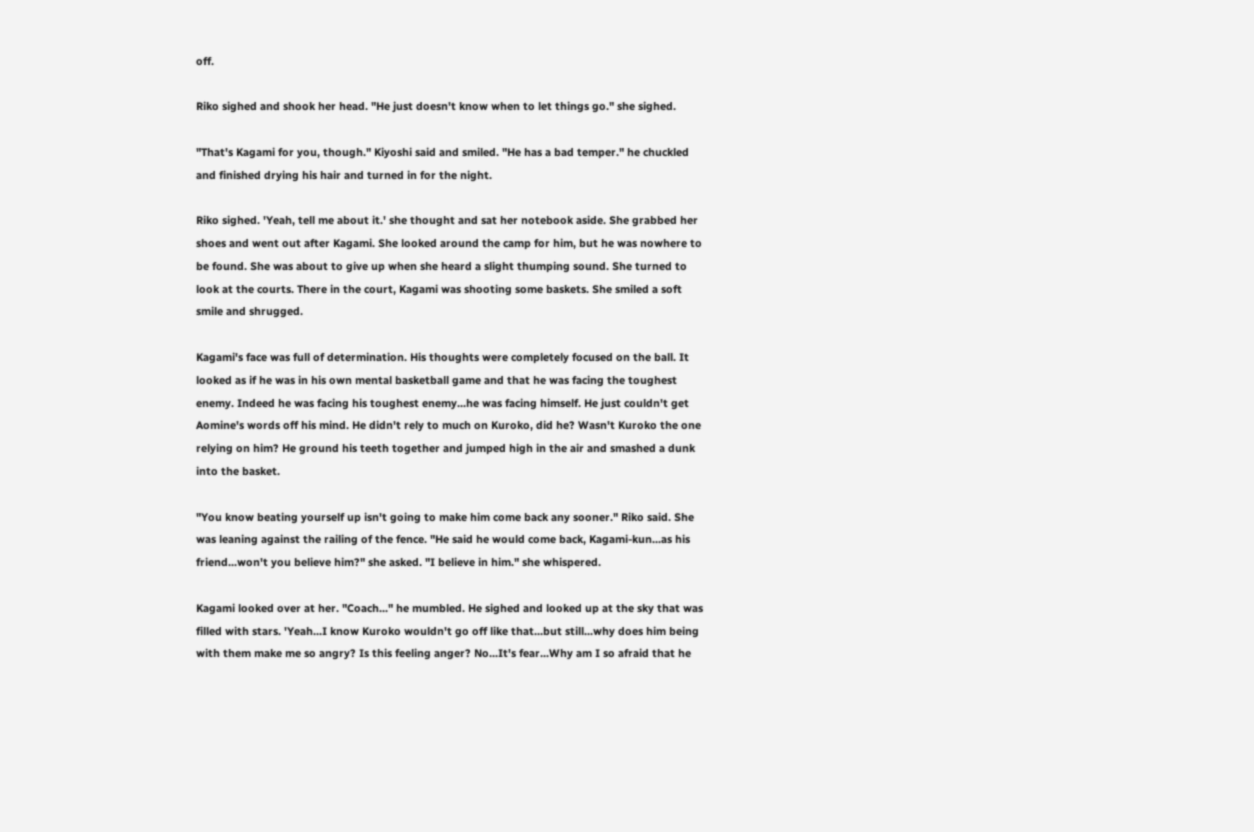off.

Riko sighed and shook her head. "He just doesn't know when to let things go." she sighed.

"That's Kagami for you, though." Kiyoshi said and smiled. "He has a bad temper." he chuckled and finished drying his hair and turned in for the night.

Riko sighed. 'Yeah, tell me about it.' she thought and sat her notebook aside. She grabbed her shoes and went out after Kagami. She looked around the camp for him, but he was nowhere to be found. She was about to give up when she heard a slight thumping sound. She turned to look at the courts. There in the court, Kagami was shooting some baskets. She smiled a soft smile and shrugged.

Kagami's face was full of determination. His thoughts were completely focused on the ball. It looked as if he was in his own mental basketball game and that he was facing the toughest enemy. Indeed he was facing his toughest enemy...he was facing himself. He just couldn't get Aomine's words off his mind. He didn't rely to much on Kuroko, did he? Wasn't Kuroko the one relying on him? He ground his teeth together and jumped high in the air and smashed a dunk into the basket.

"You know beating yourself up isn't going to make him come back any sooner." Riko said. She was leaning against the railing of the fence. "He said he would come back, Kagami-kun...as his friend...won't you believe him?" she asked. "I believe in him." she whispered.

Kagami looked over at her. "Coach..." he mumbled. He sighed and looked up at the sky that was filled with stars. 'Yeah...I know Kuroko wouldn't go off like that...but still...why does him being with them make me so angry? Is this feeling anger? No...It's fear...Why am I so afraid that he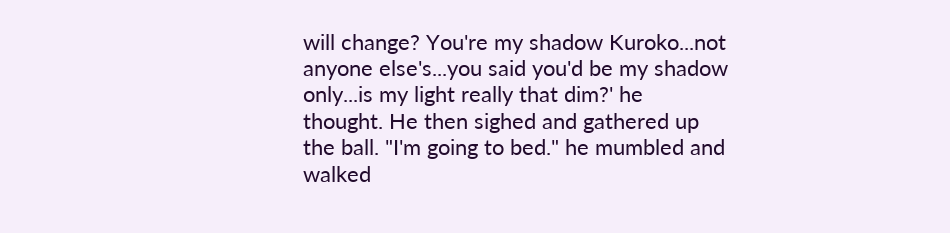will change? You're my shadow Kuroko...not anyone else's...you said you'd be my shadow only...is my light really that dim?' he thought. He then sighed and gathered up the ball. "I'm going to bed." he mumbled and walked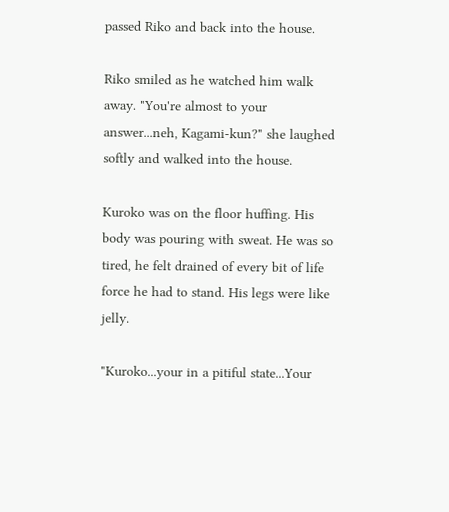passed Riko and back into the house.

Riko smiled as he watched him walk away. "You're almost to your answer...neh, Kagami-kun?" she laughed softly and walked into the house.

Kuroko was on the floor huffing. His body was pouring with sweat. He was so tired, he felt drained of every bit of life force he had to stand. His legs were like jelly.

"Kuroko...your in a pitiful state...Your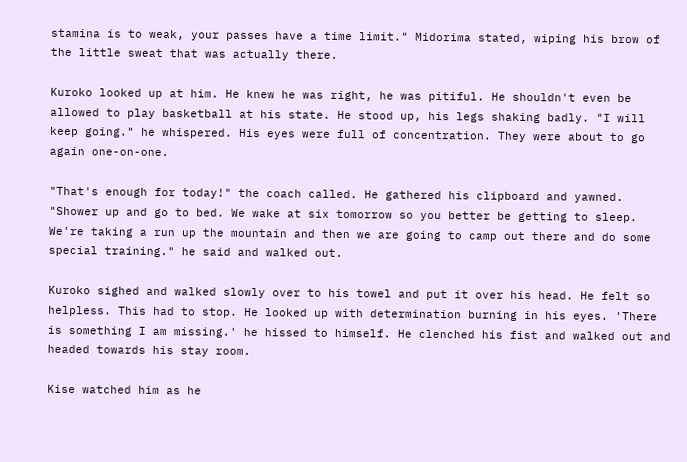stamina is to weak, your passes have a time limit." Midorima stated, wiping his brow of the little sweat that was actually there.

Kuroko looked up at him. He knew he was right, he was pitiful. He shouldn't even be allowed to play basketball at his state. He stood up, his legs shaking badly. "I will keep going." he whispered. His eyes were full of concentration. They were about to go again one-on-one.

"That's enough for today!" the coach called. He gathered his clipboard and yawned. "Shower up and go to bed. We wake at six tomorrow so you better be getting to sleep. We're taking a run up the mountain and then we are going to camp out there and do some special training." he said and walked out.

Kuroko sighed and walked slowly over to his towel and put it over his head. He felt so helpless. This had to stop. He looked up with determination burning in his eyes. 'There is something I am missing.' he hissed to himself. He clenched his fist and walked out and headed towards his stay room.

Kise watched him as he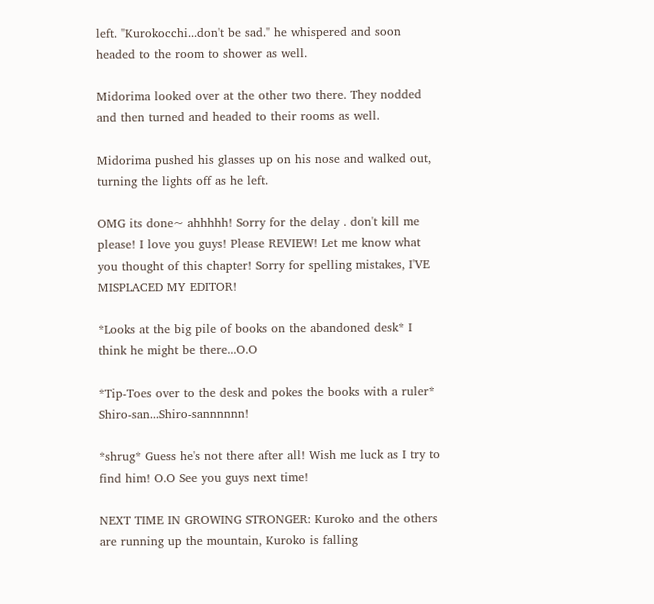left. "Kurokocchi...don't be sad." he whispered and soon headed to the room to shower as well.

Midorima looked over at the other two there. They nodded and then turned and headed to their rooms as well.

Midorima pushed his glasses up on his nose and walked out, turning the lights off as he left.

OMG its done~ ahhhhh! Sorry for the delay . don't kill me please! I love you guys! Please REVIEW! Let me know what you thought of this chapter! Sorry for spelling mistakes, I'VE MISPLACED MY EDITOR!

*Looks at the big pile of books on the abandoned desk* I think he might be there...O.O

*Tip-Toes over to the desk and pokes the books with a ruler* Shiro-san...Shiro-sannnnnn!

*shrug* Guess he's not there after all! Wish me luck as I try to find him! O.O See you guys next time!

NEXT TIME IN GROWING STRONGER: Kuroko and the others are running up the mountain, Kuroko is falling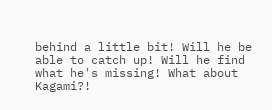behind a little bit! Will he be able to catch up! Will he find what he's missing! What about Kagami?!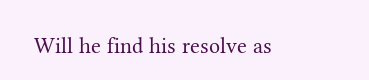Will he find his resolve as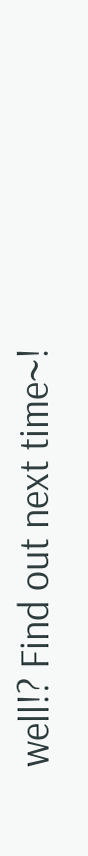well!? Find out next time~!